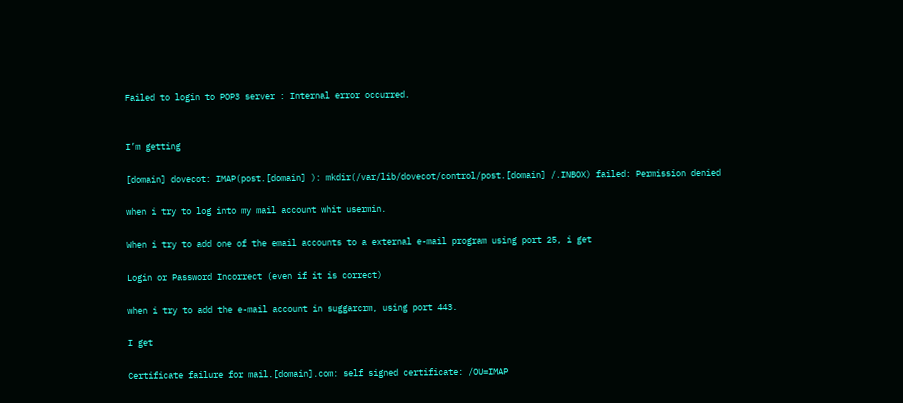Failed to login to POP3 server : Internal error occurred.


I’m getting

[domain] dovecot: IMAP(post.[domain] ): mkdir(/var/lib/dovecot/control/post.[domain] /.INBOX) failed: Permission denied

when i try to log into my mail account whit usermin.

When i try to add one of the email accounts to a external e-mail program using port 25, i get

Login or Password Incorrect (even if it is correct)

when i try to add the e-mail account in suggarcrm, using port 443.

I get

Certificate failure for mail.[domain].com: self signed certificate: /OU=IMAP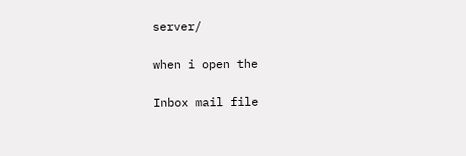server/

when i open the

Inbox mail file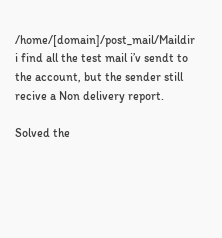/home/[domain]/post_mail/Maildir i find all the test mail i’v sendt to the account, but the sender still recive a Non delivery report.

Solved the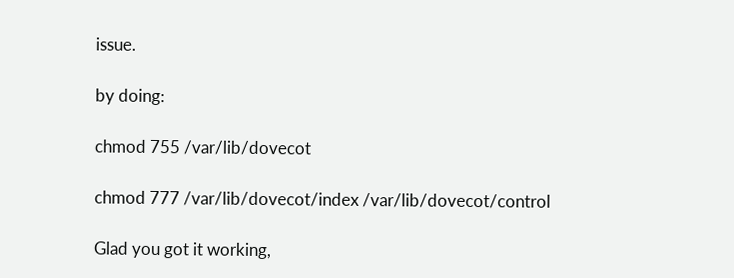issue.

by doing:

chmod 755 /var/lib/dovecot

chmod 777 /var/lib/dovecot/index /var/lib/dovecot/control

Glad you got it working,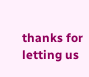thanks for letting us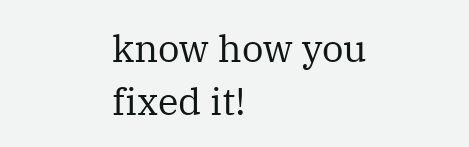know how you fixed it!